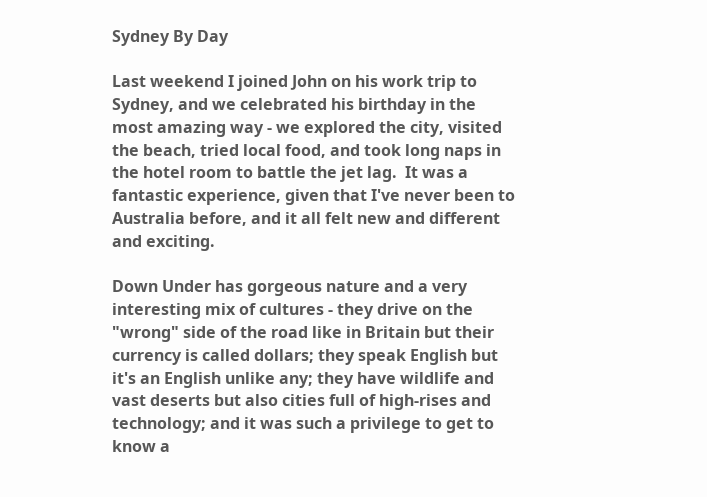Sydney By Day

Last weekend I joined John on his work trip to Sydney, and we celebrated his birthday in the most amazing way - we explored the city, visited the beach, tried local food, and took long naps in the hotel room to battle the jet lag.  It was a fantastic experience, given that I've never been to Australia before, and it all felt new and different and exciting.

Down Under has gorgeous nature and a very interesting mix of cultures - they drive on the "wrong" side of the road like in Britain but their currency is called dollars; they speak English but it's an English unlike any; they have wildlife and vast deserts but also cities full of high-rises and technology; and it was such a privilege to get to know a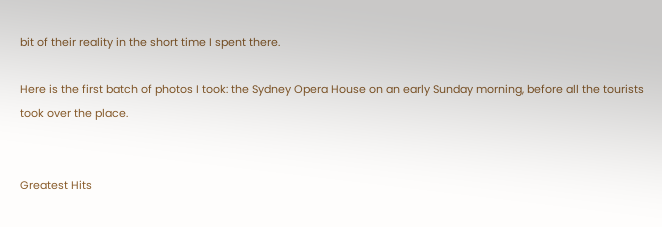bit of their reality in the short time I spent there.

Here is the first batch of photos I took: the Sydney Opera House on an early Sunday morning, before all the tourists took over the place.


Greatest Hits